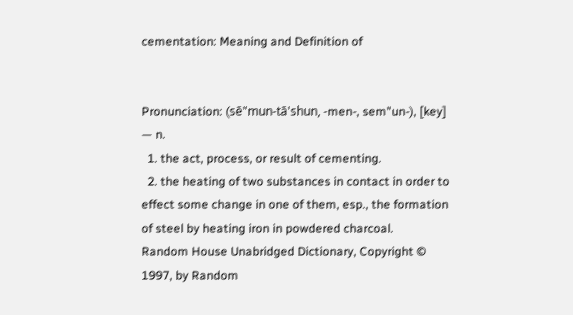cementation: Meaning and Definition of


Pronunciation: (sē"mun-tā'shun, -men-, sem"un-), [key]
— n.
  1. the act, process, or result of cementing.
  2. the heating of two substances in contact in order to effect some change in one of them, esp., the formation of steel by heating iron in powdered charcoal.
Random House Unabridged Dictionary, Copyright © 1997, by Random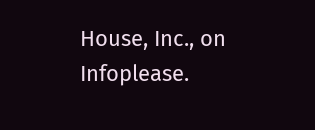House, Inc., on Infoplease.